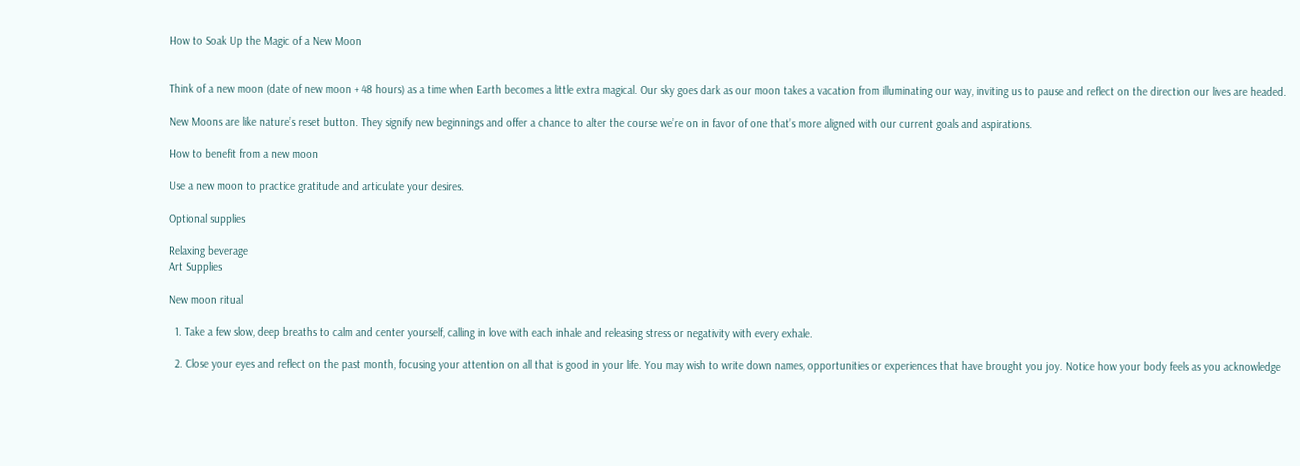How to Soak Up the Magic of a New Moon


Think of a new moon (date of new moon + 48 hours) as a time when Earth becomes a little extra magical. Our sky goes dark as our moon takes a vacation from illuminating our way, inviting us to pause and reflect on the direction our lives are headed.

New Moons are like nature’s reset button. They signify new beginnings and offer a chance to alter the course we’re on in favor of one that’s more aligned with our current goals and aspirations.

How to benefit from a new moon

Use a new moon to practice gratitude and articulate your desires.

Optional supplies

Relaxing beverage
Art Supplies

New moon ritual

  1. Take a few slow, deep breaths to calm and center yourself, calling in love with each inhale and releasing stress or negativity with every exhale.

  2. Close your eyes and reflect on the past month, focusing your attention on all that is good in your life. You may wish to write down names, opportunities or experiences that have brought you joy. Notice how your body feels as you acknowledge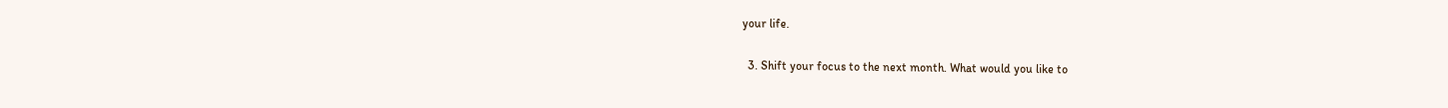your life.

  3. Shift your focus to the next month. What would you like to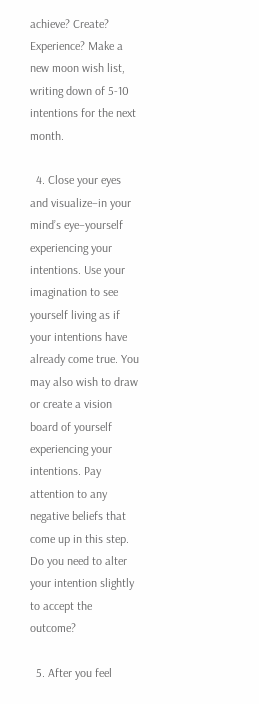achieve? Create? Experience? Make a new moon wish list, writing down of 5-10 intentions for the next month.

  4. Close your eyes and visualize–in your mind’s eye–yourself experiencing your intentions. Use your imagination to see yourself living as if your intentions have already come true. You may also wish to draw or create a vision board of yourself experiencing your intentions. Pay attention to any negative beliefs that come up in this step. Do you need to alter your intention slightly to accept the outcome?

  5. After you feel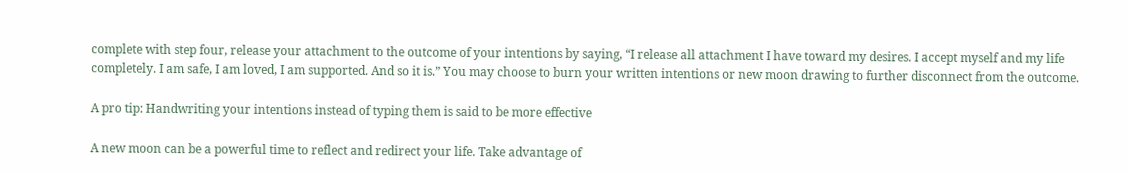complete with step four, release your attachment to the outcome of your intentions by saying, “I release all attachment I have toward my desires. I accept myself and my life completely. I am safe, I am loved, I am supported. And so it is.” You may choose to burn your written intentions or new moon drawing to further disconnect from the outcome.

A pro tip: Handwriting your intentions instead of typing them is said to be more effective

A new moon can be a powerful time to reflect and redirect your life. Take advantage of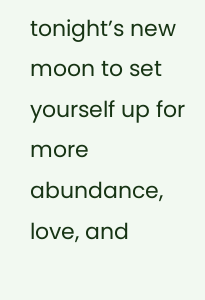tonight’s new moon to set yourself up for more abundance, love, and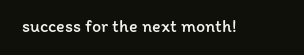success for the next month!